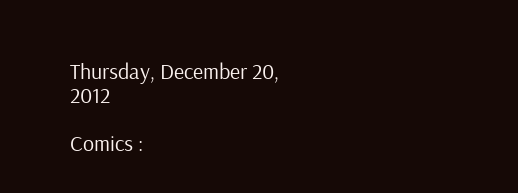Thursday, December 20, 2012

Comics :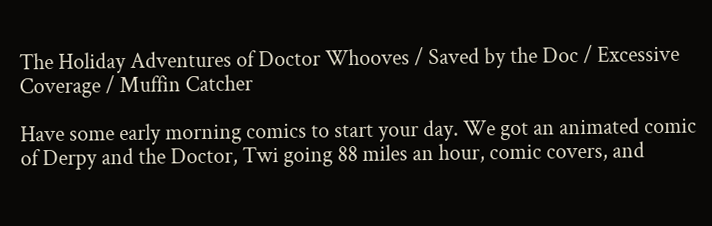The Holiday Adventures of Doctor Whooves / Saved by the Doc / Excessive Coverage / Muffin Catcher

Have some early morning comics to start your day. We got an animated comic of Derpy and the Doctor, Twi going 88 miles an hour, comic covers, and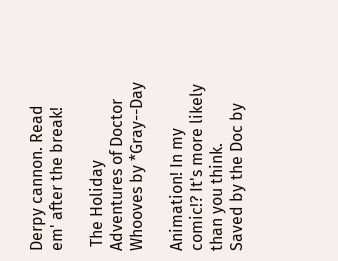Derpy cannon. Read em' after the break!

 The Holiday Adventures of Doctor Whooves by *Gray--Day

Animation! In my comic!? It's more likely than you think.
Saved by the Doc by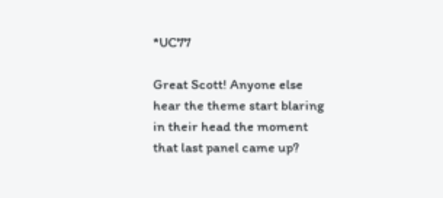*UC77

Great Scott! Anyone else hear the theme start blaring in their head the moment that last panel came up?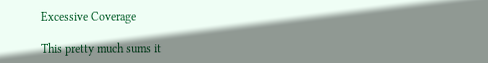Excessive Coverage

This pretty much sums it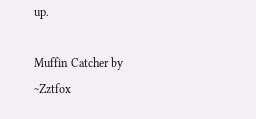up.

Muffin Catcher by ~Zztfox